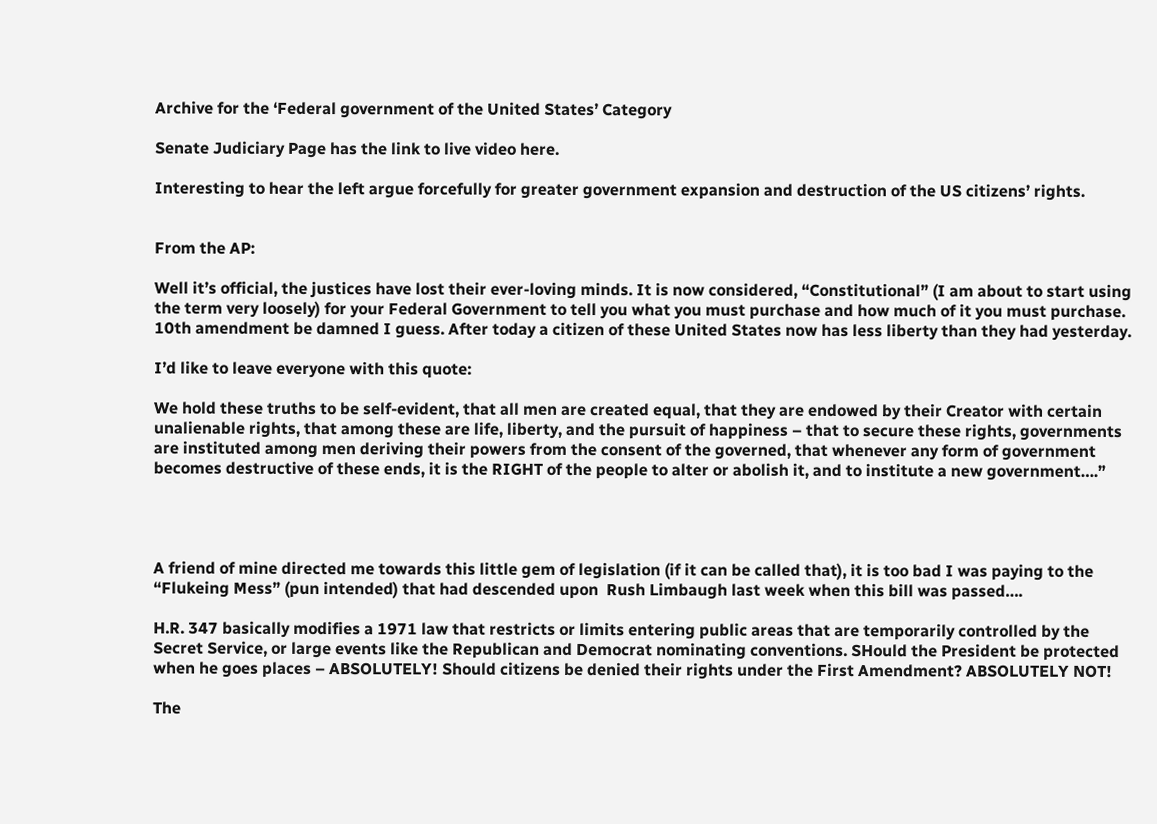Archive for the ‘Federal government of the United States’ Category

Senate Judiciary Page has the link to live video here.

Interesting to hear the left argue forcefully for greater government expansion and destruction of the US citizens’ rights.


From the AP:

Well it’s official, the justices have lost their ever-loving minds. It is now considered, “Constitutional” (I am about to start using the term very loosely) for your Federal Government to tell you what you must purchase and how much of it you must purchase. 10th amendment be damned I guess. After today a citizen of these United States now has less liberty than they had yesterday.

I’d like to leave everyone with this quote:

We hold these truths to be self-evident, that all men are created equal, that they are endowed by their Creator with certain unalienable rights, that among these are life, liberty, and the pursuit of happiness – that to secure these rights, governments are instituted among men deriving their powers from the consent of the governed, that whenever any form of government becomes destructive of these ends, it is the RIGHT of the people to alter or abolish it, and to institute a new government….”




A friend of mine directed me towards this little gem of legislation (if it can be called that), it is too bad I was paying to the “Flukeing Mess” (pun intended) that had descended upon  Rush Limbaugh last week when this bill was passed….

H.R. 347 basically modifies a 1971 law that restricts or limits entering public areas that are temporarily controlled by the Secret Service, or large events like the Republican and Democrat nominating conventions. SHould the President be protected when he goes places – ABSOLUTELY! Should citizens be denied their rights under the First Amendment? ABSOLUTELY NOT!

The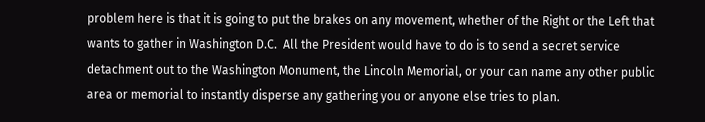problem here is that it is going to put the brakes on any movement, whether of the Right or the Left that wants to gather in Washington D.C.  All the President would have to do is to send a secret service detachment out to the Washington Monument, the Lincoln Memorial, or your can name any other public area or memorial to instantly disperse any gathering you or anyone else tries to plan.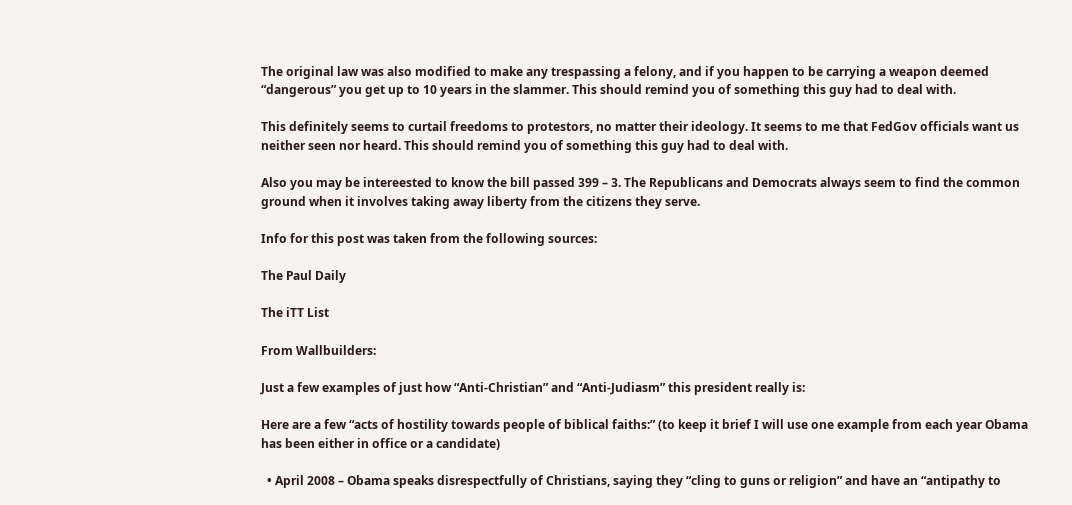The original law was also modified to make any trespassing a felony, and if you happen to be carrying a weapon deemed “dangerous” you get up to 10 years in the slammer. This should remind you of something this guy had to deal with.

This definitely seems to curtail freedoms to protestors, no matter their ideology. It seems to me that FedGov officials want us neither seen nor heard. This should remind you of something this guy had to deal with.

Also you may be intereested to know the bill passed 399 – 3. The Republicans and Democrats always seem to find the common ground when it involves taking away liberty from the citizens they serve.

Info for this post was taken from the following sources:

The Paul Daily

The iTT List

From Wallbuilders:

Just a few examples of just how “Anti-Christian” and “Anti-Judiasm” this president really is:

Here are a few “acts of hostility towards people of biblical faiths:” (to keep it brief I will use one example from each year Obama has been either in office or a candidate)

  • April 2008 – Obama speaks disrespectfully of Christians, saying they “cling to guns or religion” and have an “antipathy to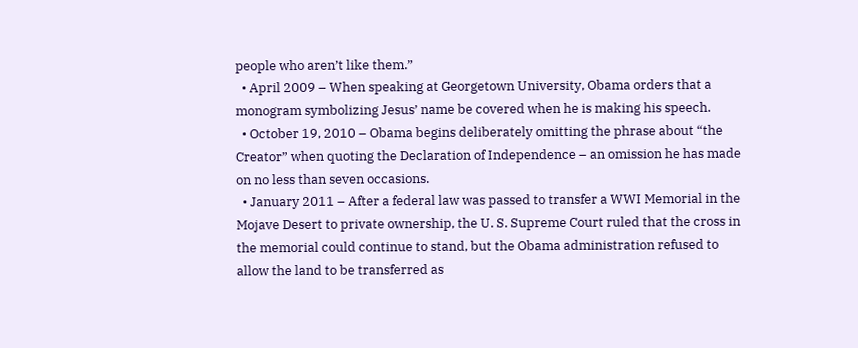people who aren’t like them.”
  • April 2009 – When speaking at Georgetown University, Obama orders that a monogram symbolizing Jesus’ name be covered when he is making his speech.
  • October 19, 2010 – Obama begins deliberately omitting the phrase about “the Creator” when quoting the Declaration of Independence – an omission he has made on no less than seven occasions.
  • January 2011 – After a federal law was passed to transfer a WWI Memorial in the Mojave Desert to private ownership, the U. S. Supreme Court ruled that the cross in the memorial could continue to stand, but the Obama administration refused to allow the land to be transferred as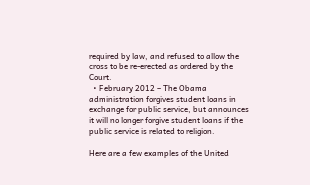required by law, and refused to allow the cross to be re-erected as ordered by the Court.
  • February 2012 – The Obama administration forgives student loans in exchange for public service, but announces it will no longer forgive student loans if the public service is related to religion.

Here are a few examples of the United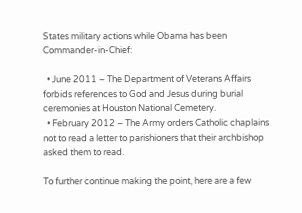States military actions while Obama has been Commander-in-Chief:

  • June 2011 – The Department of Veterans Affairs forbids references to God and Jesus during burial ceremonies at Houston National Cemetery.
  • February 2012 – The Army orders Catholic chaplains not to read a letter to parishioners that their archbishop asked them to read.

To further continue making the point, here are a few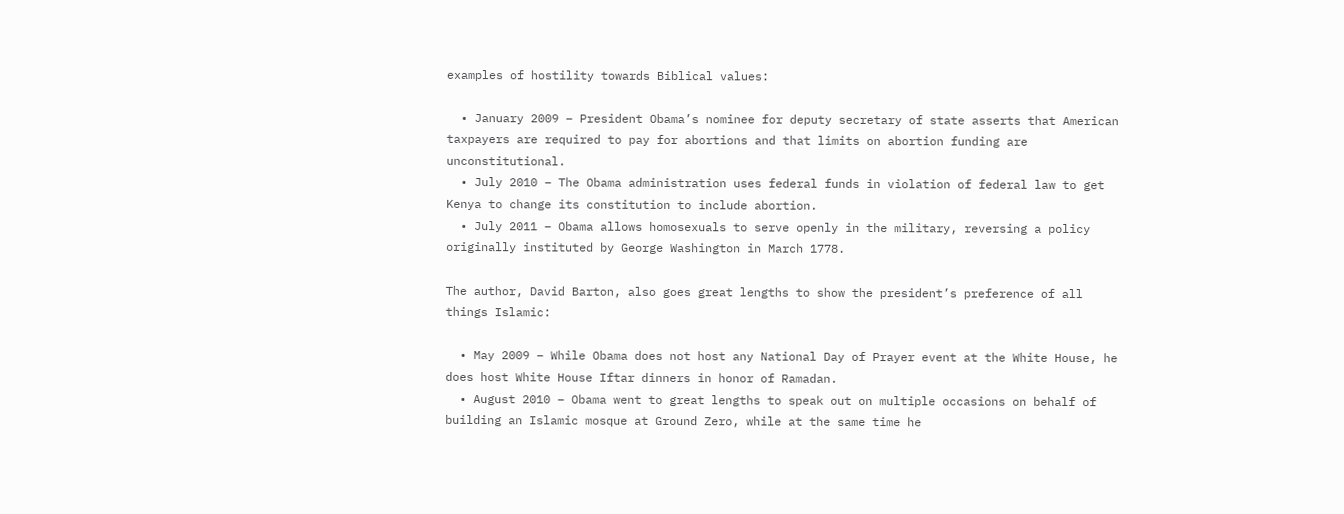examples of hostility towards Biblical values:

  • January 2009 – President Obama’s nominee for deputy secretary of state asserts that American taxpayers are required to pay for abortions and that limits on abortion funding are unconstitutional.
  • July 2010 – The Obama administration uses federal funds in violation of federal law to get Kenya to change its constitution to include abortion.
  • July 2011 – Obama allows homosexuals to serve openly in the military, reversing a policy originally instituted by George Washington in March 1778.

The author, David Barton, also goes great lengths to show the president’s preference of all things Islamic:

  • May 2009 – While Obama does not host any National Day of Prayer event at the White House, he does host White House Iftar dinners in honor of Ramadan.
  • August 2010 – Obama went to great lengths to speak out on multiple occasions on behalf of building an Islamic mosque at Ground Zero, while at the same time he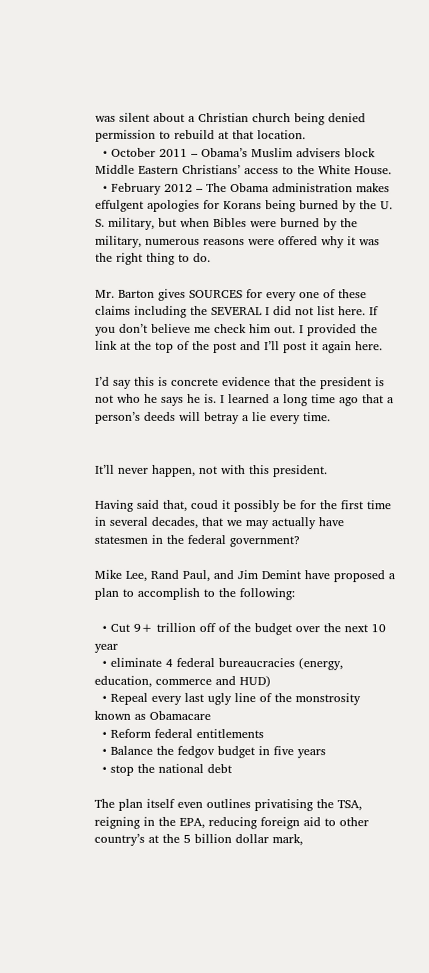was silent about a Christian church being denied permission to rebuild at that location.
  • October 2011 – Obama’s Muslim advisers block Middle Eastern Christians’ access to the White House.
  • February 2012 – The Obama administration makes effulgent apologies for Korans being burned by the U. S. military, but when Bibles were burned by the military, numerous reasons were offered why it was the right thing to do.

Mr. Barton gives SOURCES for every one of these claims including the SEVERAL I did not list here. If you don’t believe me check him out. I provided the link at the top of the post and I’ll post it again here.

I’d say this is concrete evidence that the president is not who he says he is. I learned a long time ago that a person’s deeds will betray a lie every time.


It’ll never happen, not with this president.

Having said that, coud it possibly be for the first time in several decades, that we may actually have statesmen in the federal government?

Mike Lee, Rand Paul, and Jim Demint have proposed a plan to accomplish to the following:

  • Cut 9+ trillion off of the budget over the next 10 year
  • eliminate 4 federal bureaucracies (energy, education, commerce and HUD)
  • Repeal every last ugly line of the monstrosity known as Obamacare
  • Reform federal entitlements
  • Balance the fedgov budget in five years
  • stop the national debt

The plan itself even outlines privatising the TSA, reigning in the EPA, reducing foreign aid to other country’s at the 5 billion dollar mark,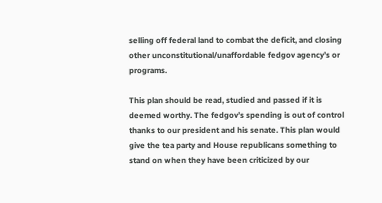selling off federal land to combat the deficit, and closing other unconstitutional/unaffordable fedgov agency’s or programs.

This plan should be read, studied and passed if it is deemed worthy. The fedgov’s spending is out of control thanks to our president and his senate. This plan would give the tea party and House republicans something to stand on when they have been criticized by our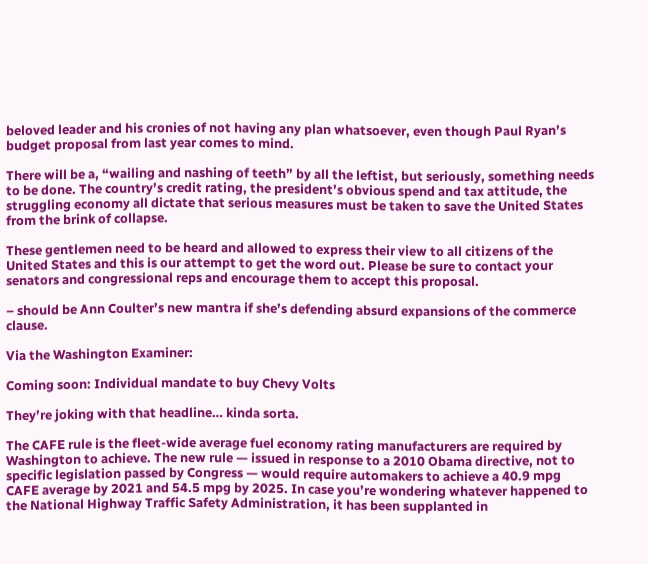beloved leader and his cronies of not having any plan whatsoever, even though Paul Ryan’s budget proposal from last year comes to mind.

There will be a, “wailing and nashing of teeth” by all the leftist, but seriously, something needs to be done. The country’s credit rating, the president’s obvious spend and tax attitude, the struggling economy all dictate that serious measures must be taken to save the United States from the brink of collapse.

These gentlemen need to be heard and allowed to express their view to all citizens of the United States and this is our attempt to get the word out. Please be sure to contact your senators and congressional reps and encourage them to accept this proposal.

– should be Ann Coulter’s new mantra if she’s defending absurd expansions of the commerce clause.

Via the Washington Examiner:

Coming soon: Individual mandate to buy Chevy Volts

They’re joking with that headline… kinda sorta.

The CAFE rule is the fleet-wide average fuel economy rating manufacturers are required by Washington to achieve. The new rule — issued in response to a 2010 Obama directive, not to specific legislation passed by Congress — would require automakers to achieve a 40.9 mpg CAFE average by 2021 and 54.5 mpg by 2025. In case you’re wondering whatever happened to the National Highway Traffic Safety Administration, it has been supplanted in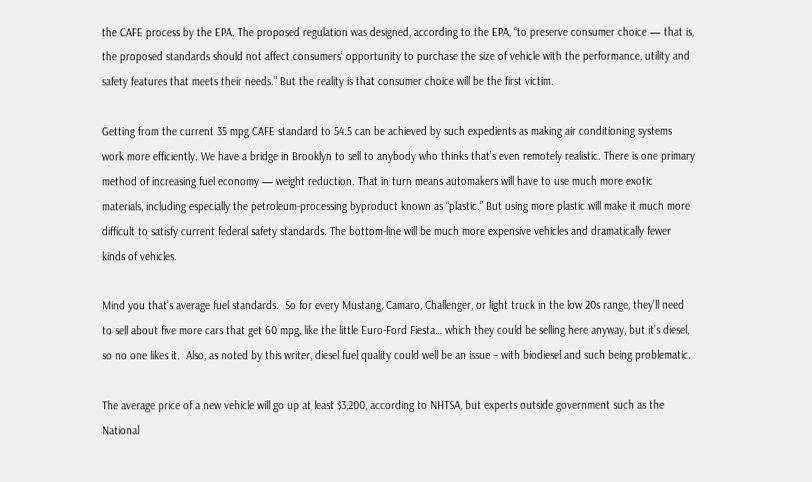the CAFE process by the EPA. The proposed regulation was designed, according to the EPA, “to preserve consumer choice — that is, the proposed standards should not affect consumers’ opportunity to purchase the size of vehicle with the performance, utility and safety features that meets their needs.” But the reality is that consumer choice will be the first victim.

Getting from the current 35 mpg CAFE standard to 54.5 can be achieved by such expedients as making air conditioning systems work more efficiently. We have a bridge in Brooklyn to sell to anybody who thinks that’s even remotely realistic. There is one primary method of increasing fuel economy — weight reduction. That in turn means automakers will have to use much more exotic materials, including especially the petroleum-processing byproduct known as “plastic.” But using more plastic will make it much more difficult to satisfy current federal safety standards. The bottom-line will be much more expensive vehicles and dramatically fewer kinds of vehicles.

Mind you that’s average fuel standards.  So for every Mustang, Camaro, Challenger, or light truck in the low 20s range, they’ll need to sell about five more cars that get 60 mpg, like the little Euro-Ford Fiesta… which they could be selling here anyway, but it’s diesel, so no one likes it.  Also, as noted by this writer, diesel fuel quality could well be an issue – with biodiesel and such being problematic.

The average price of a new vehicle will go up at least $3,200, according to NHTSA, but experts outside government such as the National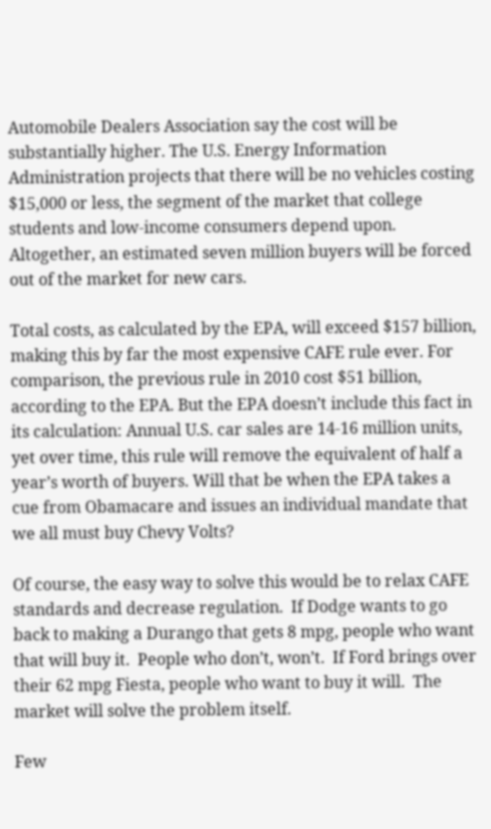Automobile Dealers Association say the cost will be substantially higher. The U.S. Energy Information Administration projects that there will be no vehicles costing $15,000 or less, the segment of the market that college students and low-income consumers depend upon. Altogether, an estimated seven million buyers will be forced out of the market for new cars.

Total costs, as calculated by the EPA, will exceed $157 billion, making this by far the most expensive CAFE rule ever. For comparison, the previous rule in 2010 cost $51 billion, according to the EPA. But the EPA doesn’t include this fact in its calculation: Annual U.S. car sales are 14-16 million units, yet over time, this rule will remove the equivalent of half a year’s worth of buyers. Will that be when the EPA takes a cue from Obamacare and issues an individual mandate that we all must buy Chevy Volts?

Of course, the easy way to solve this would be to relax CAFE standards and decrease regulation.  If Dodge wants to go back to making a Durango that gets 8 mpg, people who want that will buy it.  People who don’t, won’t.  If Ford brings over their 62 mpg Fiesta, people who want to buy it will.  The market will solve the problem itself.

Few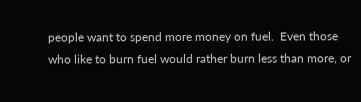people want to spend more money on fuel.  Even those who like to burn fuel would rather burn less than more, or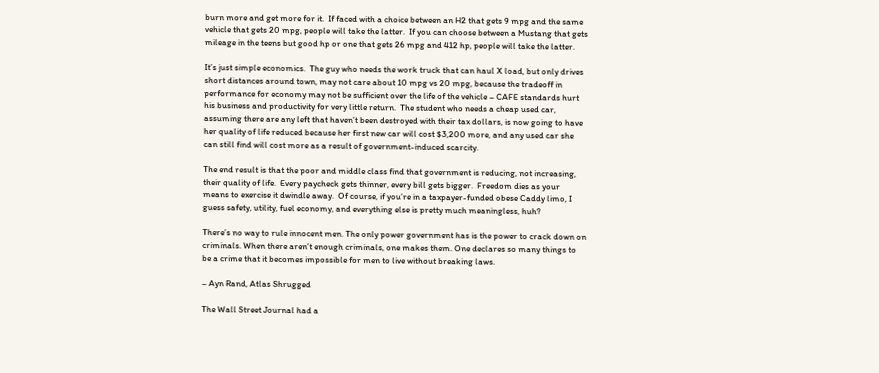burn more and get more for it.  If faced with a choice between an H2 that gets 9 mpg and the same vehicle that gets 20 mpg, people will take the latter.  If you can choose between a Mustang that gets mileage in the teens but good hp or one that gets 26 mpg and 412 hp, people will take the latter.

It’s just simple economics.  The guy who needs the work truck that can haul X load, but only drives short distances around town, may not care about 10 mpg vs 20 mpg, because the tradeoff in performance for economy may not be sufficient over the life of the vehicle – CAFE standards hurt his business and productivity for very little return.  The student who needs a cheap used car, assuming there are any left that haven’t been destroyed with their tax dollars, is now going to have her quality of life reduced because her first new car will cost $3,200 more, and any used car she can still find will cost more as a result of government-induced scarcity.

The end result is that the poor and middle class find that government is reducing, not increasing, their quality of life.  Every paycheck gets thinner, every bill gets bigger.  Freedom dies as your means to exercise it dwindle away.  Of course, if you’re in a taxpayer-funded obese Caddy limo, I guess safety, utility, fuel economy, and everything else is pretty much meaningless, huh?

There’s no way to rule innocent men. The only power government has is the power to crack down on criminals. When there aren’t enough criminals, one makes them. One declares so many things to be a crime that it becomes impossible for men to live without breaking laws.

– Ayn Rand, Atlas Shrugged

The Wall Street Journal had a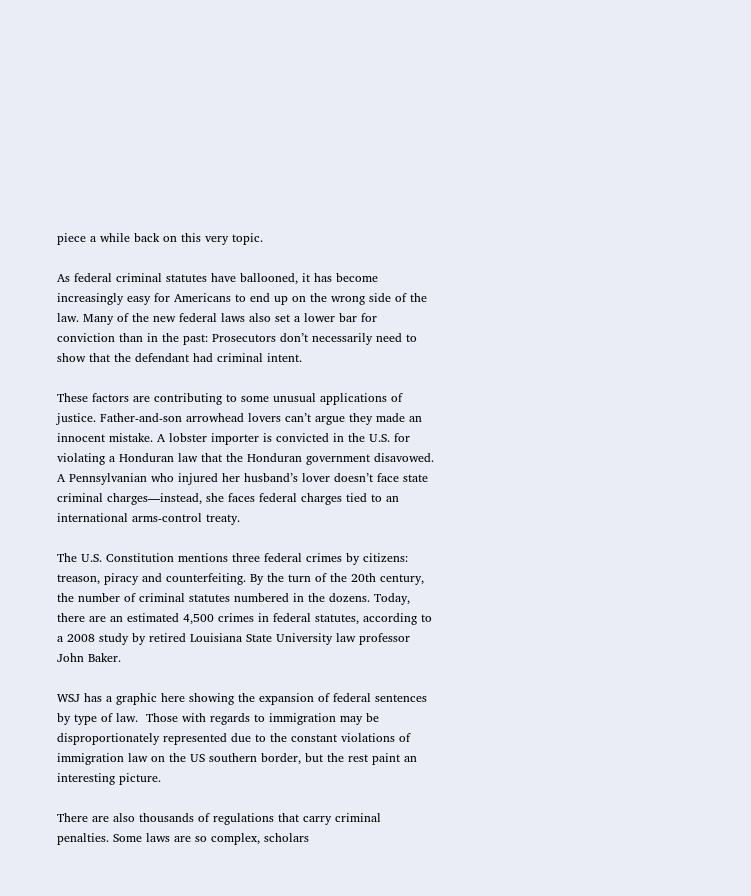piece a while back on this very topic.

As federal criminal statutes have ballooned, it has become increasingly easy for Americans to end up on the wrong side of the law. Many of the new federal laws also set a lower bar for conviction than in the past: Prosecutors don’t necessarily need to show that the defendant had criminal intent.

These factors are contributing to some unusual applications of justice. Father-and-son arrowhead lovers can’t argue they made an innocent mistake. A lobster importer is convicted in the U.S. for violating a Honduran law that the Honduran government disavowed. A Pennsylvanian who injured her husband’s lover doesn’t face state criminal charges—instead, she faces federal charges tied to an international arms-control treaty.

The U.S. Constitution mentions three federal crimes by citizens: treason, piracy and counterfeiting. By the turn of the 20th century, the number of criminal statutes numbered in the dozens. Today, there are an estimated 4,500 crimes in federal statutes, according to a 2008 study by retired Louisiana State University law professor John Baker.

WSJ has a graphic here showing the expansion of federal sentences by type of law.  Those with regards to immigration may be disproportionately represented due to the constant violations of immigration law on the US southern border, but the rest paint an interesting picture.

There are also thousands of regulations that carry criminal penalties. Some laws are so complex, scholars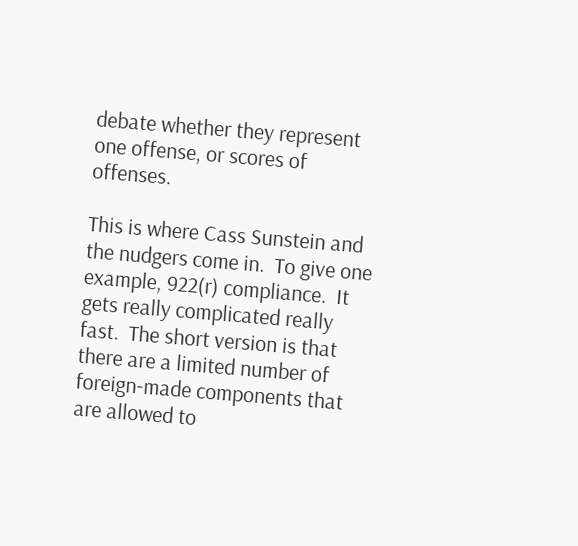debate whether they represent one offense, or scores of offenses.

This is where Cass Sunstein and the nudgers come in.  To give one example, 922(r) compliance.  It gets really complicated really fast.  The short version is that there are a limited number of foreign-made components that are allowed to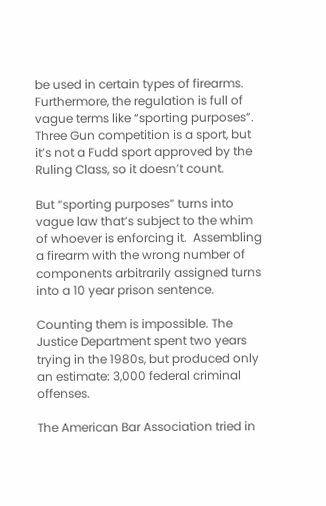be used in certain types of firearms.  Furthermore, the regulation is full of vague terms like “sporting purposes”.  Three Gun competition is a sport, but it’s not a Fudd sport approved by the Ruling Class, so it doesn’t count.

But “sporting purposes” turns into vague law that’s subject to the whim of whoever is enforcing it.  Assembling a firearm with the wrong number of components arbitrarily assigned turns into a 10 year prison sentence.

Counting them is impossible. The Justice Department spent two years trying in the 1980s, but produced only an estimate: 3,000 federal criminal offenses.

The American Bar Association tried in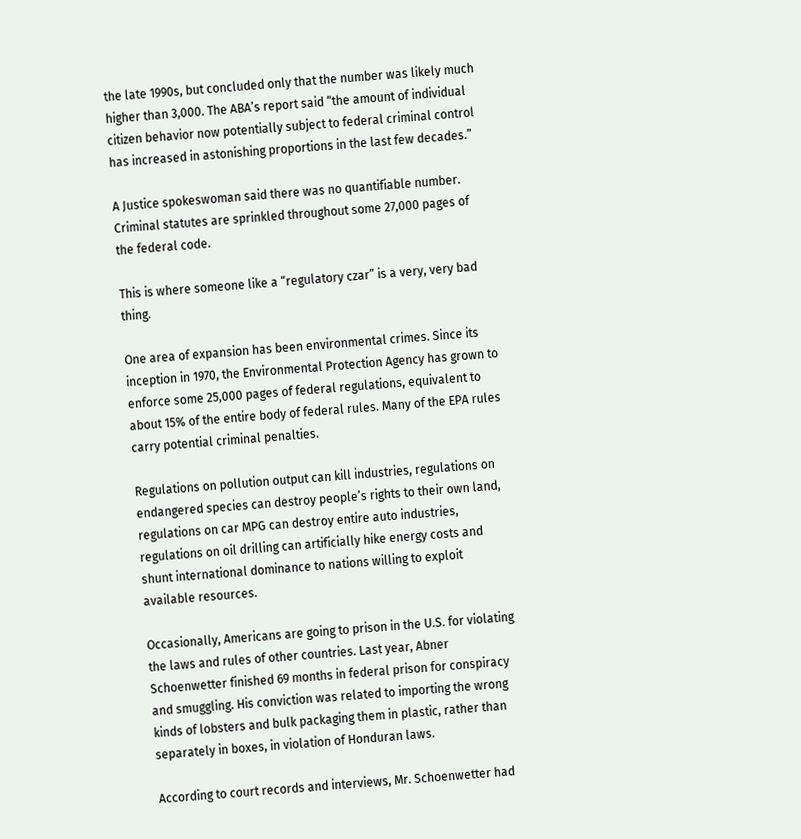the late 1990s, but concluded only that the number was likely much higher than 3,000. The ABA’s report said “the amount of individual citizen behavior now potentially subject to federal criminal control has increased in astonishing proportions in the last few decades.”

A Justice spokeswoman said there was no quantifiable number. Criminal statutes are sprinkled throughout some 27,000 pages of the federal code.

This is where someone like a “regulatory czar” is a very, very bad thing.

One area of expansion has been environmental crimes. Since its inception in 1970, the Environmental Protection Agency has grown to enforce some 25,000 pages of federal regulations, equivalent to about 15% of the entire body of federal rules. Many of the EPA rules carry potential criminal penalties.

Regulations on pollution output can kill industries, regulations on endangered species can destroy people’s rights to their own land, regulations on car MPG can destroy entire auto industries, regulations on oil drilling can artificially hike energy costs and shunt international dominance to nations willing to exploit available resources.

Occasionally, Americans are going to prison in the U.S. for violating the laws and rules of other countries. Last year, Abner Schoenwetter finished 69 months in federal prison for conspiracy and smuggling. His conviction was related to importing the wrong kinds of lobsters and bulk packaging them in plastic, rather than separately in boxes, in violation of Honduran laws.

According to court records and interviews, Mr. Schoenwetter had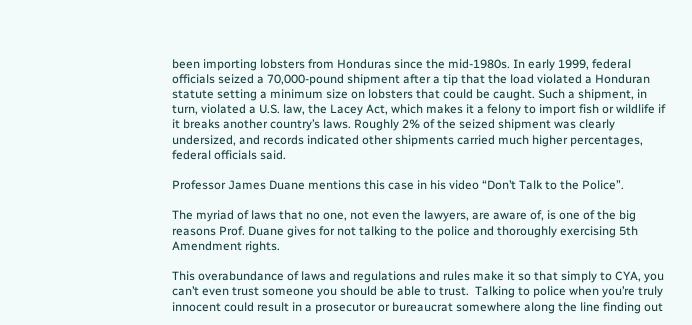been importing lobsters from Honduras since the mid-1980s. In early 1999, federal officials seized a 70,000-pound shipment after a tip that the load violated a Honduran statute setting a minimum size on lobsters that could be caught. Such a shipment, in turn, violated a U.S. law, the Lacey Act, which makes it a felony to import fish or wildlife if it breaks another country’s laws. Roughly 2% of the seized shipment was clearly undersized, and records indicated other shipments carried much higher percentages, federal officials said.

Professor James Duane mentions this case in his video “Don’t Talk to the Police”.

The myriad of laws that no one, not even the lawyers, are aware of, is one of the big reasons Prof. Duane gives for not talking to the police and thoroughly exercising 5th Amendment rights.

This overabundance of laws and regulations and rules make it so that simply to CYA, you can’t even trust someone you should be able to trust.  Talking to police when you’re truly innocent could result in a prosecutor or bureaucrat somewhere along the line finding out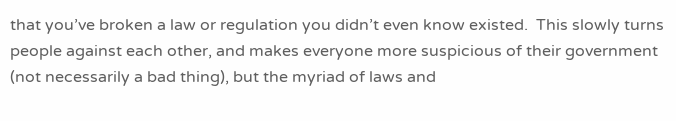that you’ve broken a law or regulation you didn’t even know existed.  This slowly turns people against each other, and makes everyone more suspicious of their government (not necessarily a bad thing), but the myriad of laws and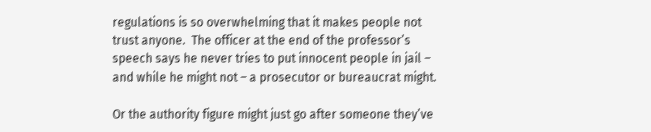regulations is so overwhelming that it makes people not trust anyone.  The officer at the end of the professor’s speech says he never tries to put innocent people in jail – and while he might not – a prosecutor or bureaucrat might.

Or the authority figure might just go after someone they’ve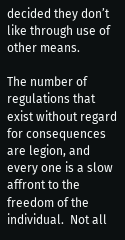decided they don’t like through use of other means.

The number of regulations that exist without regard for consequences are legion, and every one is a slow affront to the freedom of the individual.  Not all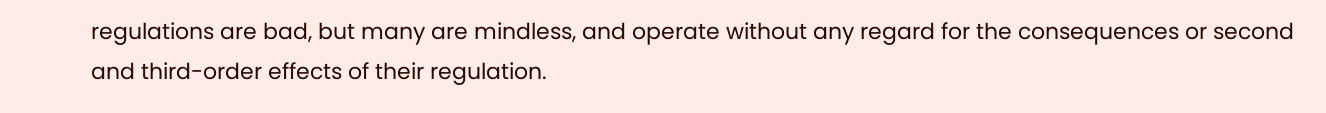regulations are bad, but many are mindless, and operate without any regard for the consequences or second and third-order effects of their regulation.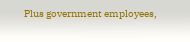Plus government employees,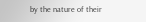by the nature of their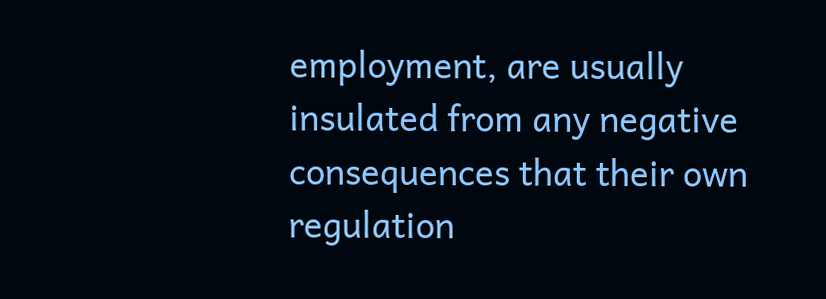employment, are usually insulated from any negative consequences that their own regulation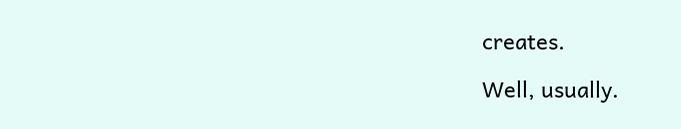creates.

Well, usually.